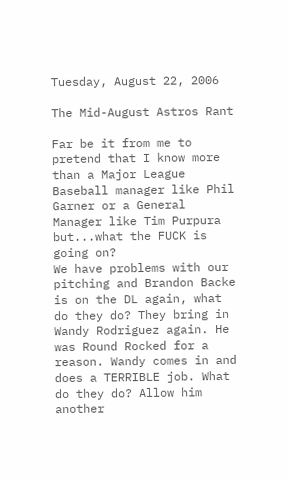Tuesday, August 22, 2006

The Mid-August Astros Rant

Far be it from me to pretend that I know more than a Major League Baseball manager like Phil Garner or a General Manager like Tim Purpura but...what the FUCK is going on?
We have problems with our pitching and Brandon Backe is on the DL again, what do they do? They bring in Wandy Rodriguez again. He was Round Rocked for a reason. Wandy comes in and does a TERRIBLE job. What do they do? Allow him another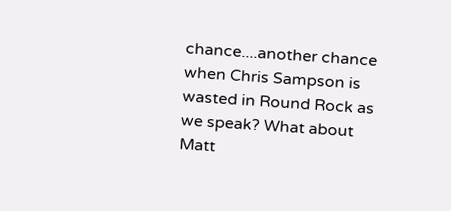chance....another chance when Chris Sampson is wasted in Round Rock as we speak? What about Matt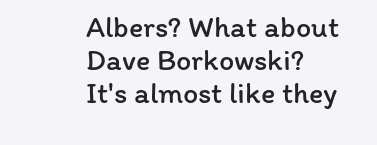Albers? What about Dave Borkowski?
It's almost like they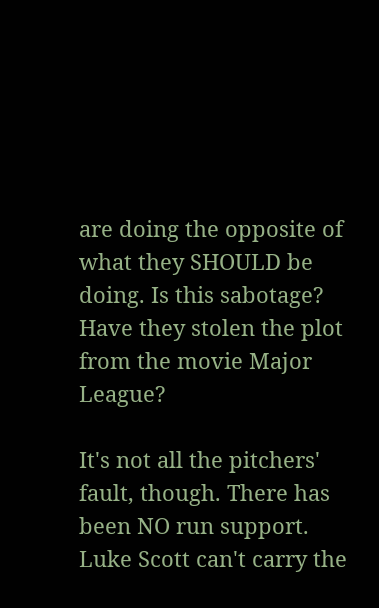are doing the opposite of what they SHOULD be doing. Is this sabotage? Have they stolen the plot from the movie Major League?

It's not all the pitchers' fault, though. There has been NO run support. Luke Scott can't carry the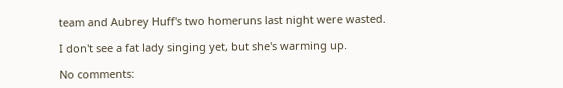team and Aubrey Huff's two homeruns last night were wasted.

I don't see a fat lady singing yet, but she's warming up.

No comments: